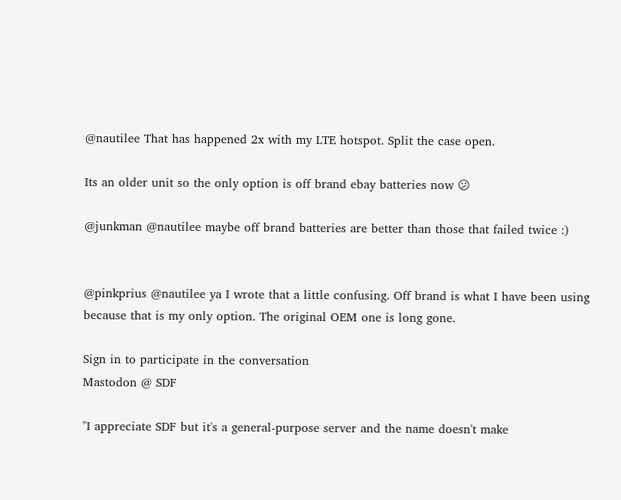@nautilee That has happened 2x with my LTE hotspot. Split the case open.

Its an older unit so the only option is off brand ebay batteries now 😕

@junkman @nautilee maybe off brand batteries are better than those that failed twice :)


@pinkprius @nautilee ya I wrote that a little confusing. Off brand is what I have been using because that is my only option. The original OEM one is long gone.

Sign in to participate in the conversation
Mastodon @ SDF

"I appreciate SDF but it's a general-purpose server and the name doesn't make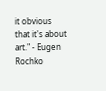it obvious that it's about art." - Eugen Rochko